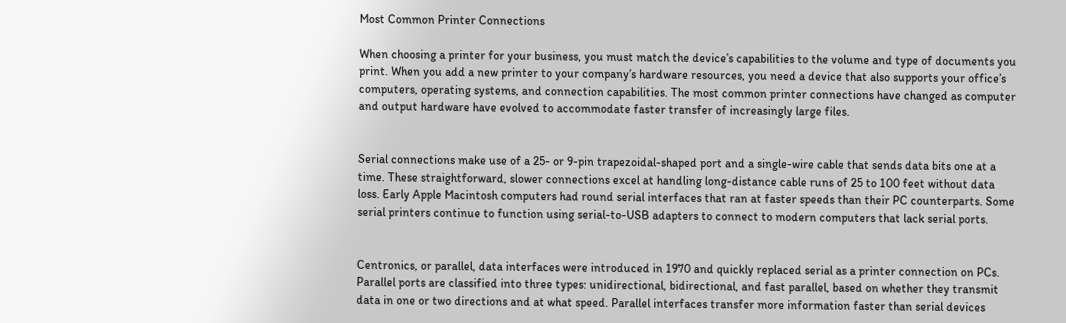Most Common Printer Connections

When choosing a printer for your business, you must match the device’s capabilities to the volume and type of documents you print. When you add a new printer to your company’s hardware resources, you need a device that also supports your office’s computers, operating systems, and connection capabilities. The most common printer connections have changed as computer and output hardware have evolved to accommodate faster transfer of increasingly large files.


Serial connections make use of a 25- or 9-pin trapezoidal-shaped port and a single-wire cable that sends data bits one at a time. These straightforward, slower connections excel at handling long-distance cable runs of 25 to 100 feet without data loss. Early Apple Macintosh computers had round serial interfaces that ran at faster speeds than their PC counterparts. Some serial printers continue to function using serial-to-USB adapters to connect to modern computers that lack serial ports.


Centronics, or parallel, data interfaces were introduced in 1970 and quickly replaced serial as a printer connection on PCs. Parallel ports are classified into three types: unidirectional, bidirectional, and fast parallel, based on whether they transmit data in one or two directions and at what speed. Parallel interfaces transfer more information faster than serial devices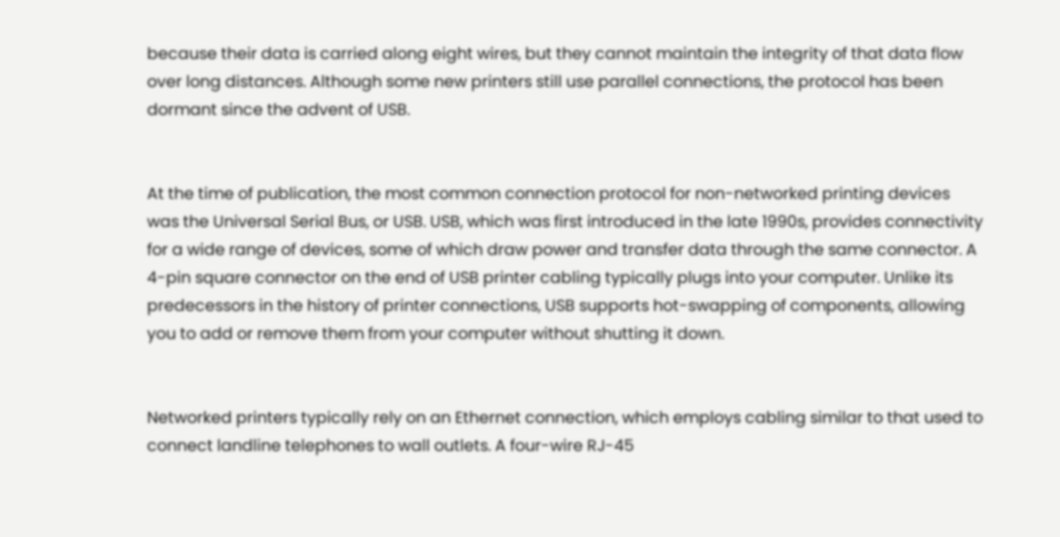because their data is carried along eight wires, but they cannot maintain the integrity of that data flow over long distances. Although some new printers still use parallel connections, the protocol has been dormant since the advent of USB.


At the time of publication, the most common connection protocol for non-networked printing devices was the Universal Serial Bus, or USB. USB, which was first introduced in the late 1990s, provides connectivity for a wide range of devices, some of which draw power and transfer data through the same connector. A 4-pin square connector on the end of USB printer cabling typically plugs into your computer. Unlike its predecessors in the history of printer connections, USB supports hot-swapping of components, allowing you to add or remove them from your computer without shutting it down.


Networked printers typically rely on an Ethernet connection, which employs cabling similar to that used to connect landline telephones to wall outlets. A four-wire RJ-45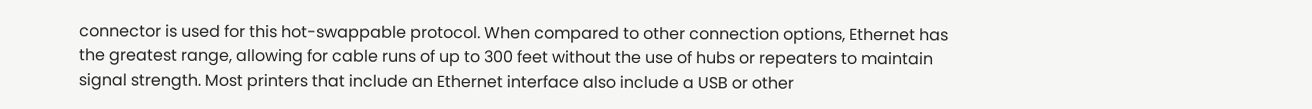connector is used for this hot-swappable protocol. When compared to other connection options, Ethernet has the greatest range, allowing for cable runs of up to 300 feet without the use of hubs or repeaters to maintain signal strength. Most printers that include an Ethernet interface also include a USB or other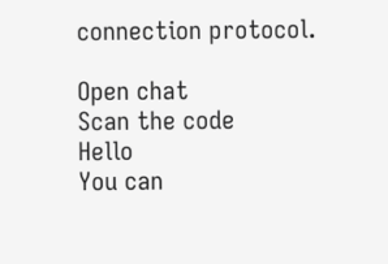connection protocol.

Open chat
Scan the code
Hello
You can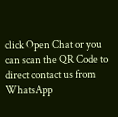click Open Chat or you can scan the QR Code to direct contact us from WhatsApp